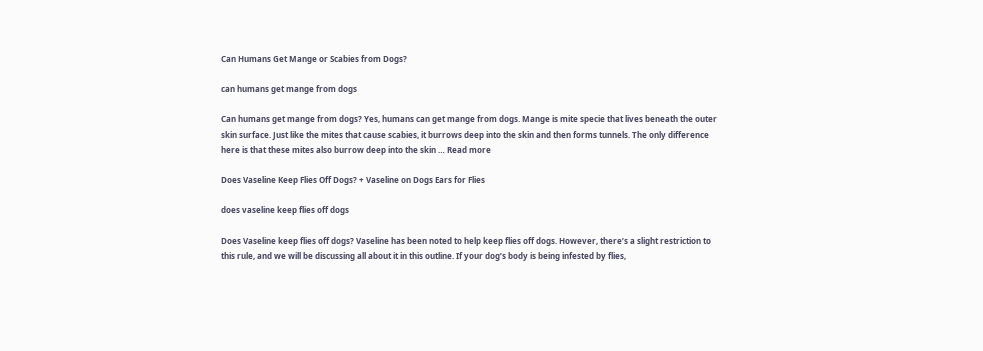Can Humans Get Mange or Scabies from Dogs?

can humans get mange from dogs

Can humans get mange from dogs? Yes, humans can get mange from dogs. Mange is mite specie that lives beneath the outer skin surface. Just like the mites that cause scabies, it burrows deep into the skin and then forms tunnels. The only difference here is that these mites also burrow deep into the skin … Read more

Does Vaseline Keep Flies Off Dogs? + Vaseline on Dogs Ears for Flies

does vaseline keep flies off dogs

Does Vaseline keep flies off dogs? Vaseline has been noted to help keep flies off dogs. However, there’s a slight restriction to this rule, and we will be discussing all about it in this outline. If your dog’s body is being infested by flies,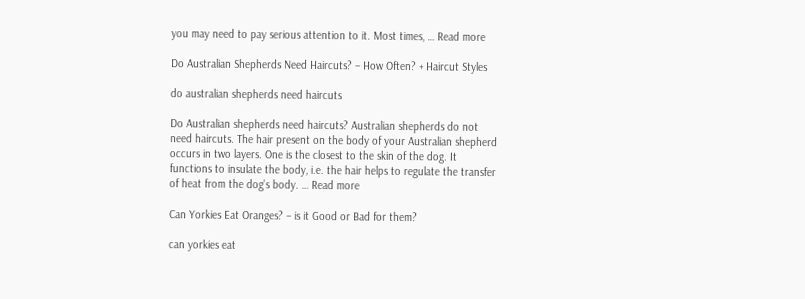you may need to pay serious attention to it. Most times, … Read more

Do Australian Shepherds Need Haircuts? – How Often? + Haircut Styles

do australian shepherds need haircuts

Do Australian shepherds need haircuts? Australian shepherds do not need haircuts. The hair present on the body of your Australian shepherd occurs in two layers. One is the closest to the skin of the dog. It functions to insulate the body, i.e. the hair helps to regulate the transfer of heat from the dog’s body. … Read more

Can Yorkies Eat Oranges? – is it Good or Bad for them?

can yorkies eat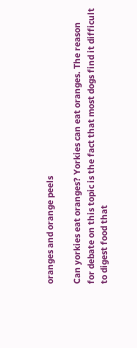oranges and orange peels

Can yorkies eat oranges? Yorkies can eat oranges. The reason for debate on this topic is the fact that most dogs find it difficult to digest food that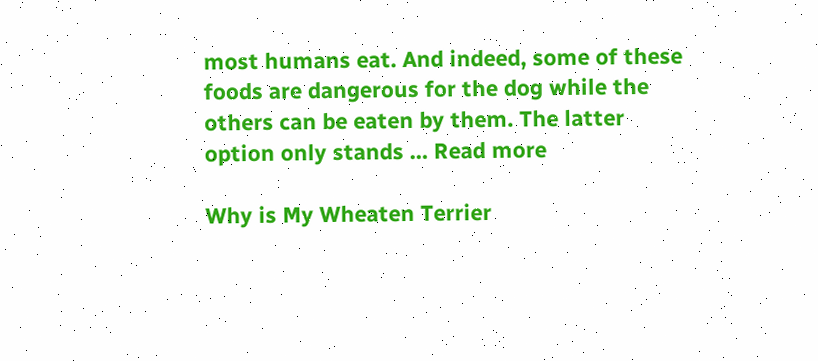most humans eat. And indeed, some of these foods are dangerous for the dog while the others can be eaten by them. The latter option only stands … Read more

Why is My Wheaten Terrier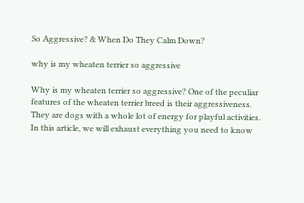So Aggressive? & When Do They Calm Down?

why is my wheaten terrier so aggressive

Why is my wheaten terrier so aggressive? One of the peculiar features of the wheaten terrier breed is their aggressiveness. They are dogs with a whole lot of energy for playful activities.  In this article, we will exhaust everything you need to know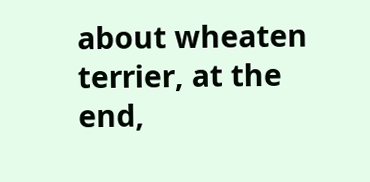about wheaten terrier, at the end,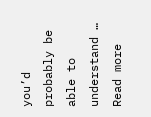you’d probably be able to understand … Read more